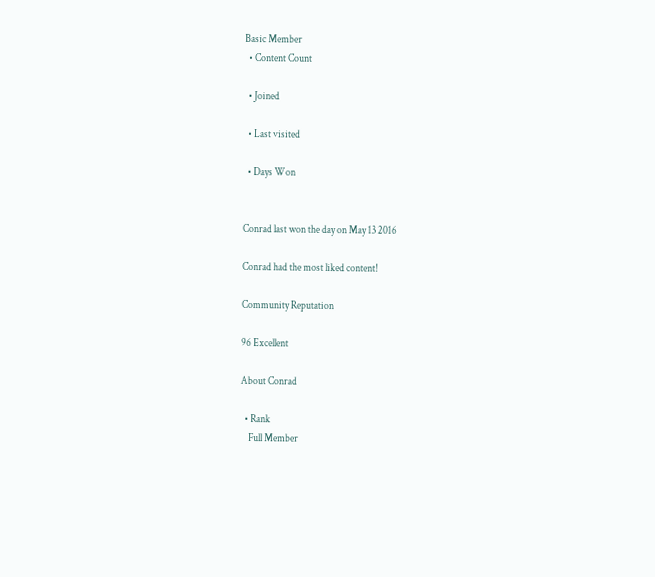Basic Member
  • Content Count

  • Joined

  • Last visited

  • Days Won


Conrad last won the day on May 13 2016

Conrad had the most liked content!

Community Reputation

96 Excellent

About Conrad

  • Rank
    Full Member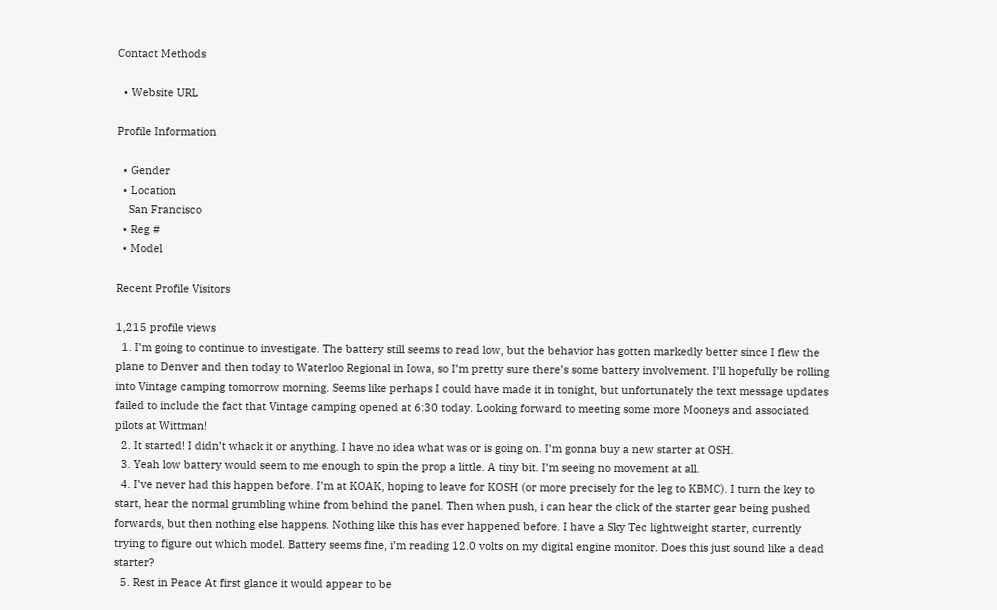Contact Methods

  • Website URL

Profile Information

  • Gender
  • Location
    San Francisco
  • Reg #
  • Model

Recent Profile Visitors

1,215 profile views
  1. I’m going to continue to investigate. The battery still seems to read low, but the behavior has gotten markedly better since I flew the plane to Denver and then today to Waterloo Regional in Iowa, so I’m pretty sure there’s some battery involvement. I’ll hopefully be rolling into Vintage camping tomorrow morning. Seems like perhaps I could have made it in tonight, but unfortunately the text message updates failed to include the fact that Vintage camping opened at 6:30 today. Looking forward to meeting some more Mooneys and associated pilots at Wittman!
  2. It started! I didn’t whack it or anything. I have no idea what was or is going on. I’m gonna buy a new starter at OSH.
  3. Yeah low battery would seem to me enough to spin the prop a little. A tiny bit. I’m seeing no movement at all.
  4. I’ve never had this happen before. I’m at KOAK, hoping to leave for KOSH (or more precisely for the leg to KBMC). I turn the key to start, hear the normal grumbling whine from behind the panel. Then when push, i can hear the click of the starter gear being pushed forwards, but then nothing else happens. Nothing like this has ever happened before. I have a Sky Tec lightweight starter, currently trying to figure out which model. Battery seems fine, i’m reading 12.0 volts on my digital engine monitor. Does this just sound like a dead starter?
  5. Rest in Peace At first glance it would appear to be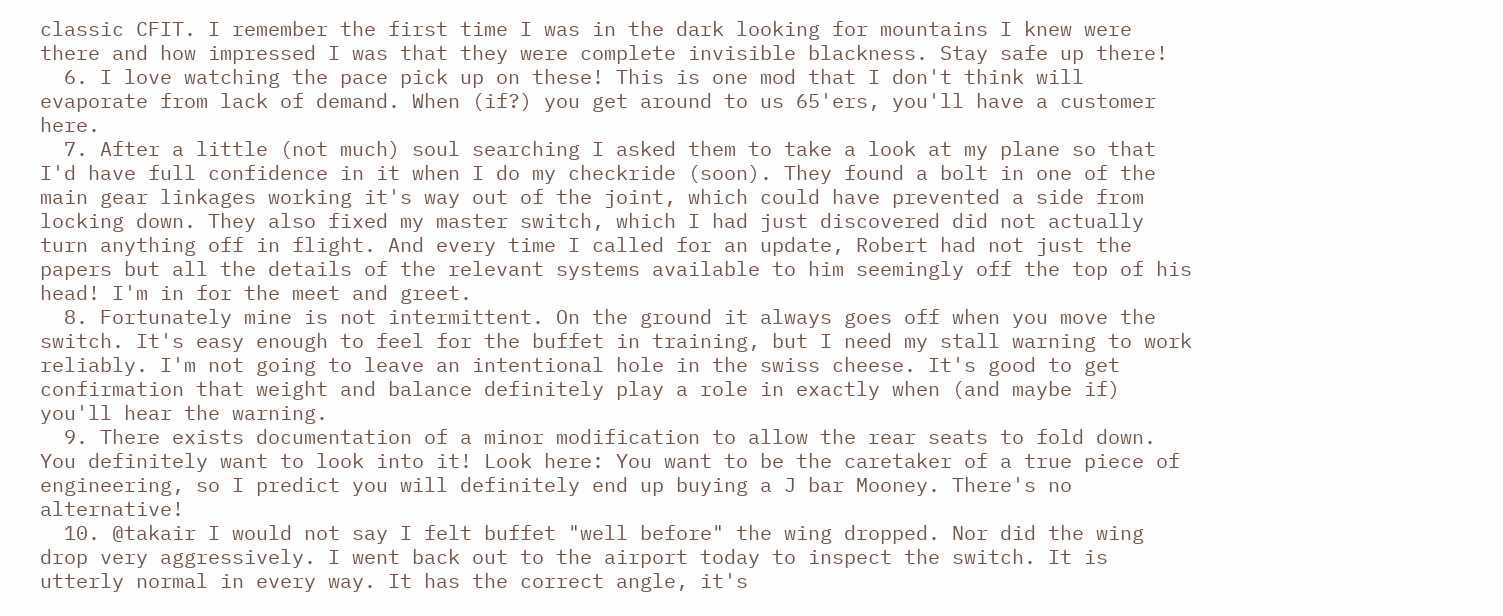classic CFIT. I remember the first time I was in the dark looking for mountains I knew were there and how impressed I was that they were complete invisible blackness. Stay safe up there!
  6. I love watching the pace pick up on these! This is one mod that I don't think will evaporate from lack of demand. When (if?) you get around to us 65'ers, you'll have a customer here.
  7. After a little (not much) soul searching I asked them to take a look at my plane so that I'd have full confidence in it when I do my checkride (soon). They found a bolt in one of the main gear linkages working it's way out of the joint, which could have prevented a side from locking down. They also fixed my master switch, which I had just discovered did not actually turn anything off in flight. And every time I called for an update, Robert had not just the papers but all the details of the relevant systems available to him seemingly off the top of his head! I'm in for the meet and greet.
  8. Fortunately mine is not intermittent. On the ground it always goes off when you move the switch. It's easy enough to feel for the buffet in training, but I need my stall warning to work reliably. I'm not going to leave an intentional hole in the swiss cheese. It's good to get confirmation that weight and balance definitely play a role in exactly when (and maybe if) you'll hear the warning.
  9. There exists documentation of a minor modification to allow the rear seats to fold down. You definitely want to look into it! Look here: You want to be the caretaker of a true piece of engineering, so I predict you will definitely end up buying a J bar Mooney. There's no alternative!
  10. @takair I would not say I felt buffet "well before" the wing dropped. Nor did the wing drop very aggressively. I went back out to the airport today to inspect the switch. It is utterly normal in every way. It has the correct angle, it's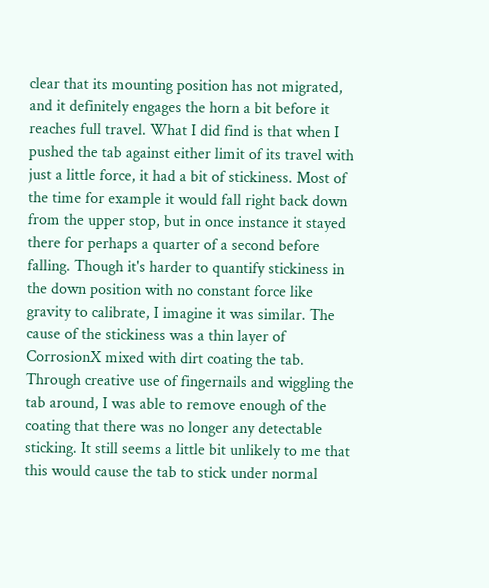clear that its mounting position has not migrated, and it definitely engages the horn a bit before it reaches full travel. What I did find is that when I pushed the tab against either limit of its travel with just a little force, it had a bit of stickiness. Most of the time for example it would fall right back down from the upper stop, but in once instance it stayed there for perhaps a quarter of a second before falling. Though it's harder to quantify stickiness in the down position with no constant force like gravity to calibrate, I imagine it was similar. The cause of the stickiness was a thin layer of CorrosionX mixed with dirt coating the tab. Through creative use of fingernails and wiggling the tab around, I was able to remove enough of the coating that there was no longer any detectable sticking. It still seems a little bit unlikely to me that this would cause the tab to stick under normal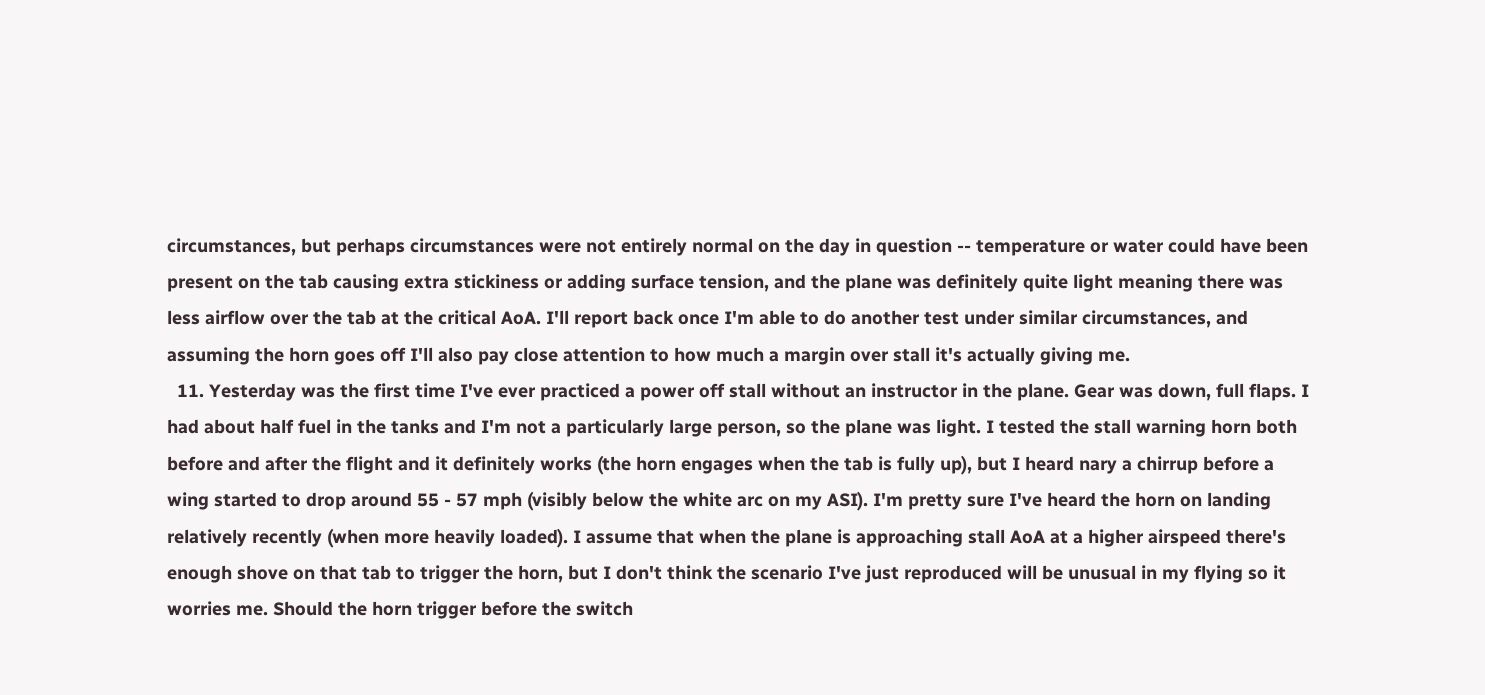circumstances, but perhaps circumstances were not entirely normal on the day in question -- temperature or water could have been present on the tab causing extra stickiness or adding surface tension, and the plane was definitely quite light meaning there was less airflow over the tab at the critical AoA. I'll report back once I'm able to do another test under similar circumstances, and assuming the horn goes off I'll also pay close attention to how much a margin over stall it's actually giving me.
  11. Yesterday was the first time I've ever practiced a power off stall without an instructor in the plane. Gear was down, full flaps. I had about half fuel in the tanks and I'm not a particularly large person, so the plane was light. I tested the stall warning horn both before and after the flight and it definitely works (the horn engages when the tab is fully up), but I heard nary a chirrup before a wing started to drop around 55 - 57 mph (visibly below the white arc on my ASI). I'm pretty sure I've heard the horn on landing relatively recently (when more heavily loaded). I assume that when the plane is approaching stall AoA at a higher airspeed there's enough shove on that tab to trigger the horn, but I don't think the scenario I've just reproduced will be unusual in my flying so it worries me. Should the horn trigger before the switch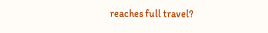reaches full travel?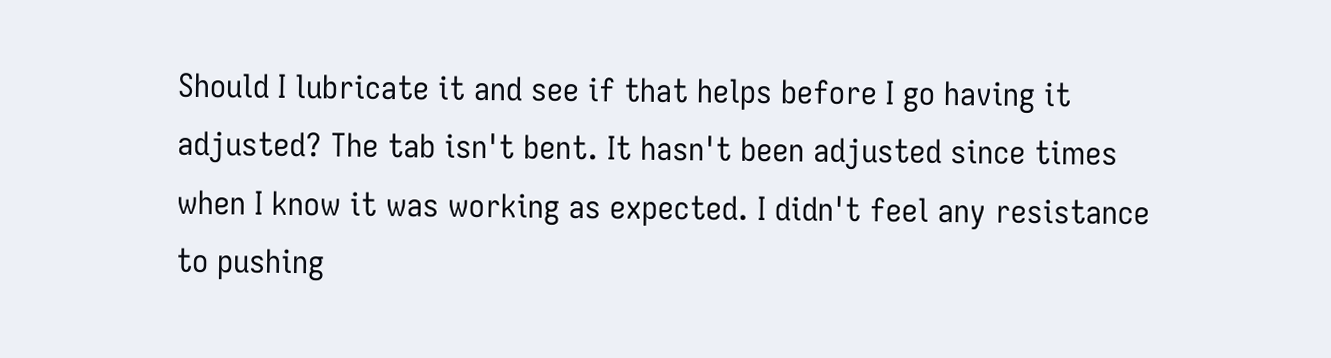Should I lubricate it and see if that helps before I go having it adjusted? The tab isn't bent. It hasn't been adjusted since times when I know it was working as expected. I didn't feel any resistance to pushing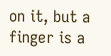on it, but a finger is a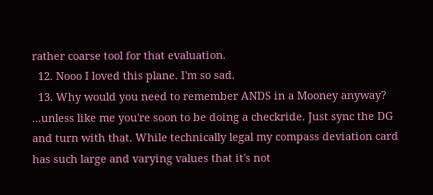rather coarse tool for that evaluation.
  12. Nooo I loved this plane. I'm so sad.
  13. Why would you need to remember ANDS in a Mooney anyway? ...unless like me you're soon to be doing a checkride. Just sync the DG and turn with that. While technically legal my compass deviation card has such large and varying values that it's not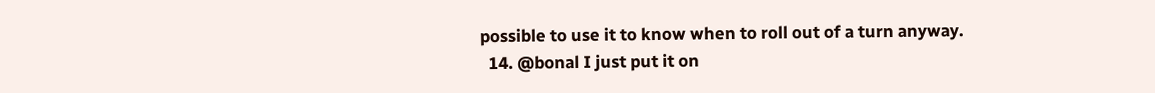possible to use it to know when to roll out of a turn anyway.
  14. @bonal I just put it on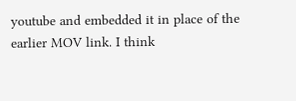youtube and embedded it in place of the earlier MOV link. I think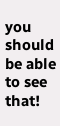you should be able to see that!